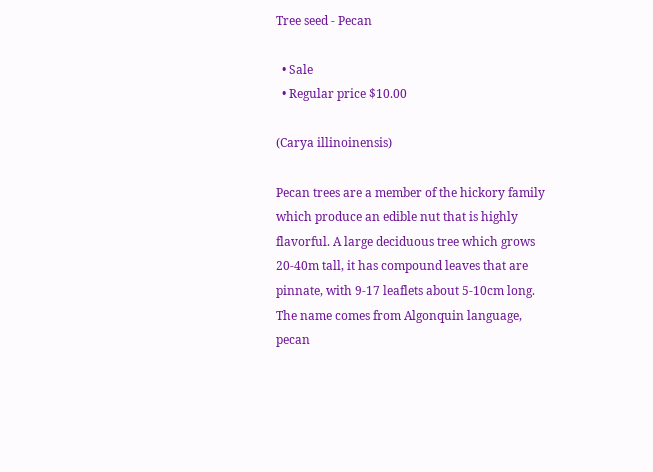Tree seed - Pecan

  • Sale
  • Regular price $10.00

(Carya illinoinensis)

Pecan trees are a member of the hickory family which produce an edible nut that is highly flavorful. A large deciduous tree which grows 20-40m tall, it has compound leaves that are pinnate, with 9-17 leaflets about 5-10cm long. The name comes from Algonquin language, pecan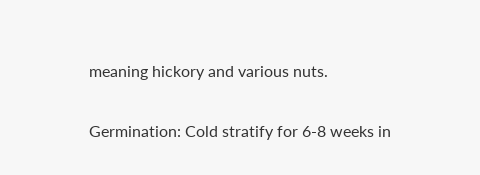meaning hickory and various nuts.

Germination: Cold stratify for 6-8 weeks in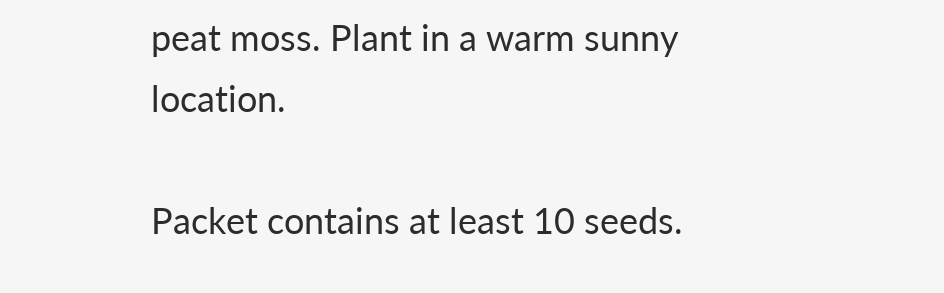peat moss. Plant in a warm sunny location.

Packet contains at least 10 seeds.